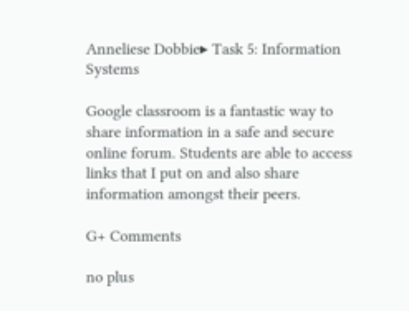Anneliese Dobbie▸ Task 5: Information Systems

Google classroom is a fantastic way to share information in a safe and secure online forum. Students are able to access links that I put on and also share information amongst their peers.

G+ Comments

no plus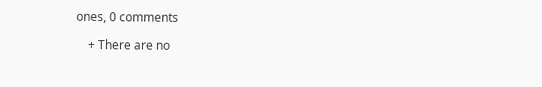ones, 0 comments

    + There are no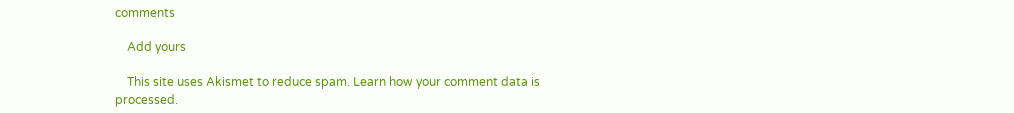comments

    Add yours

    This site uses Akismet to reduce spam. Learn how your comment data is processed.